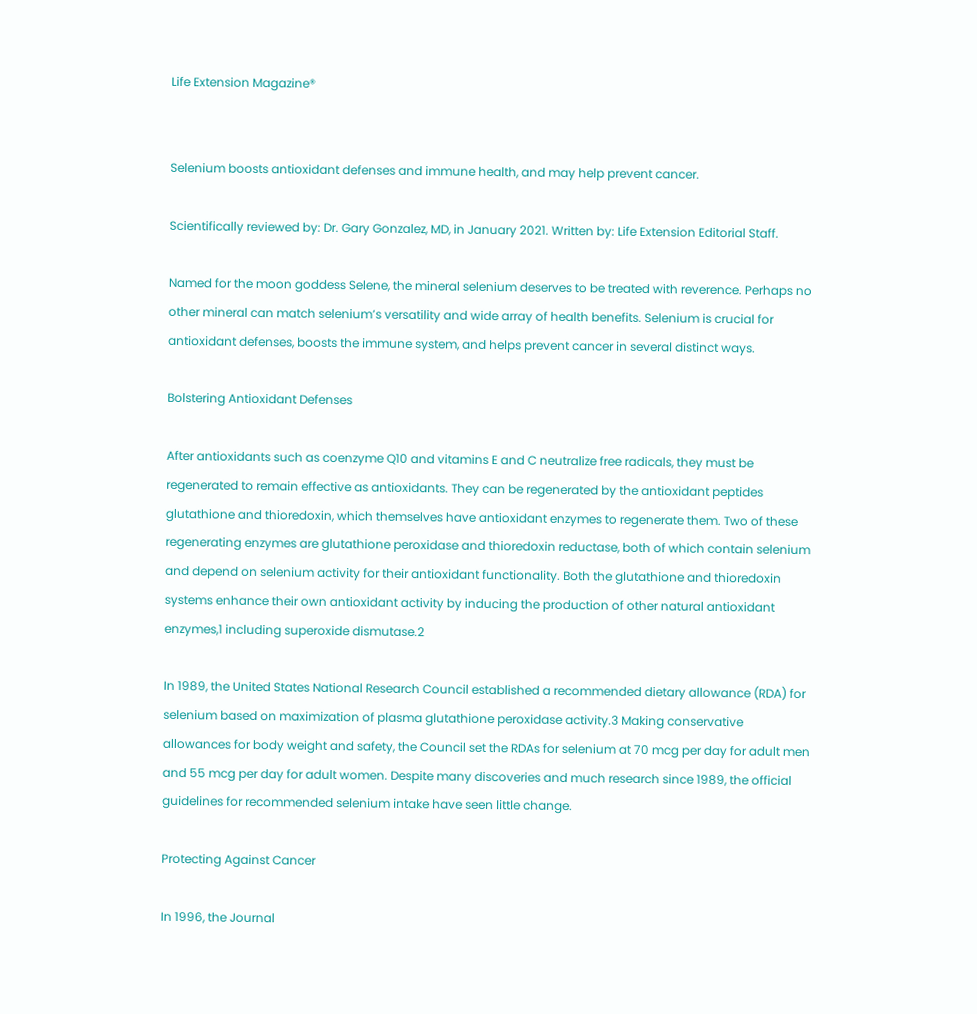Life Extension Magazine®


Selenium boosts antioxidant defenses and immune health, and may help prevent cancer.

Scientifically reviewed by: Dr. Gary Gonzalez, MD, in January 2021. Written by: Life Extension Editorial Staff.

Named for the moon goddess Selene, the mineral selenium deserves to be treated with reverence. Perhaps no other mineral can match selenium’s versatility and wide array of health benefits. Selenium is crucial for antioxidant defenses, boosts the immune system, and helps prevent cancer in several distinct ways.

Bolstering Antioxidant Defenses

After antioxidants such as coenzyme Q10 and vitamins E and C neutralize free radicals, they must be regenerated to remain effective as antioxidants. They can be regenerated by the antioxidant peptides glutathione and thioredoxin, which themselves have antioxidant enzymes to regenerate them. Two of these regenerating enzymes are glutathione peroxidase and thioredoxin reductase, both of which contain selenium and depend on selenium activity for their antioxidant functionality. Both the glutathione and thioredoxin systems enhance their own antioxidant activity by inducing the production of other natural antioxidant enzymes,1 including superoxide dismutase.2

In 1989, the United States National Research Council established a recommended dietary allowance (RDA) for selenium based on maximization of plasma glutathione peroxidase activity.3 Making conservative allowances for body weight and safety, the Council set the RDAs for selenium at 70 mcg per day for adult men and 55 mcg per day for adult women. Despite many discoveries and much research since 1989, the official guidelines for recommended selenium intake have seen little change.

Protecting Against Cancer

In 1996, the Journal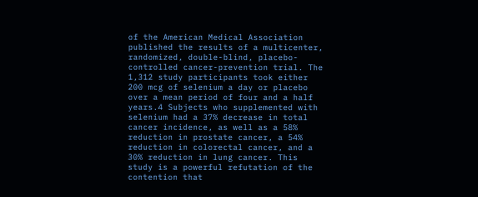of the American Medical Association published the results of a multicenter, randomized, double-blind, placebo-controlled cancer-prevention trial. The 1,312 study participants took either 200 mcg of selenium a day or placebo over a mean period of four and a half years.4 Subjects who supplemented with selenium had a 37% decrease in total cancer incidence, as well as a 58% reduction in prostate cancer, a 54% reduction in colorectal cancer, and a 30% reduction in lung cancer. This study is a powerful refutation of the contention that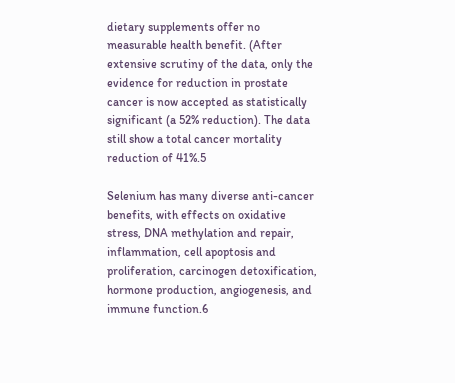dietary supplements offer no measurable health benefit. (After extensive scrutiny of the data, only the evidence for reduction in prostate cancer is now accepted as statistically significant (a 52% reduction). The data still show a total cancer mortality reduction of 41%.5

Selenium has many diverse anti-cancer benefits, with effects on oxidative stress, DNA methylation and repair, inflammation, cell apoptosis and proliferation, carcinogen detoxification, hormone production, angiogenesis, and immune function.6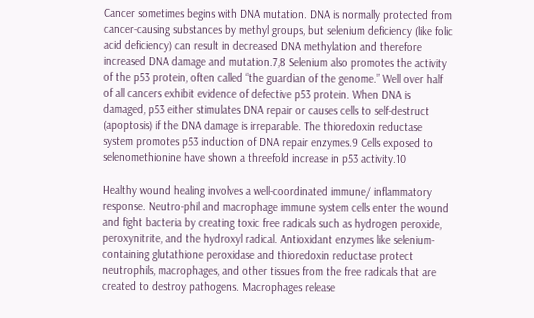Cancer sometimes begins with DNA mutation. DNA is normally protected from cancer-causing substances by methyl groups, but selenium deficiency (like folic acid deficiency) can result in decreased DNA methylation and therefore increased DNA damage and mutation.7,8 Selenium also promotes the activity of the p53 protein, often called “the guardian of the genome.” Well over half of all cancers exhibit evidence of defective p53 protein. When DNA is damaged, p53 either stimulates DNA repair or causes cells to self-destruct (apoptosis) if the DNA damage is irreparable. The thioredoxin reductase system promotes p53 induction of DNA repair enzymes.9 Cells exposed to selenomethionine have shown a threefold increase in p53 activity.10

Healthy wound healing involves a well-coordinated immune/ inflammatory response. Neutro-phil and macrophage immune system cells enter the wound and fight bacteria by creating toxic free radicals such as hydrogen peroxide, peroxynitrite, and the hydroxyl radical. Antioxidant enzymes like selenium-containing glutathione peroxidase and thioredoxin reductase protect neutrophils, macrophages, and other tissues from the free radicals that are created to destroy pathogens. Macrophages release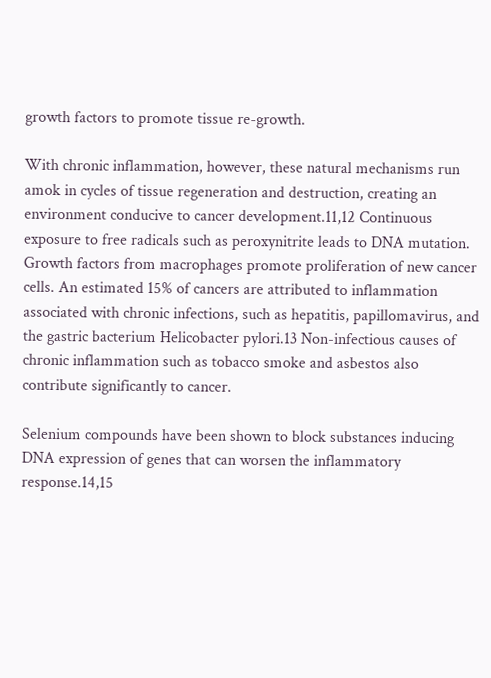growth factors to promote tissue re-growth.

With chronic inflammation, however, these natural mechanisms run amok in cycles of tissue regeneration and destruction, creating an environment conducive to cancer development.11,12 Continuous exposure to free radicals such as peroxynitrite leads to DNA mutation. Growth factors from macrophages promote proliferation of new cancer cells. An estimated 15% of cancers are attributed to inflammation associated with chronic infections, such as hepatitis, papillomavirus, and the gastric bacterium Helicobacter pylori.13 Non-infectious causes of chronic inflammation such as tobacco smoke and asbestos also contribute significantly to cancer.

Selenium compounds have been shown to block substances inducing DNA expression of genes that can worsen the inflammatory response.14,15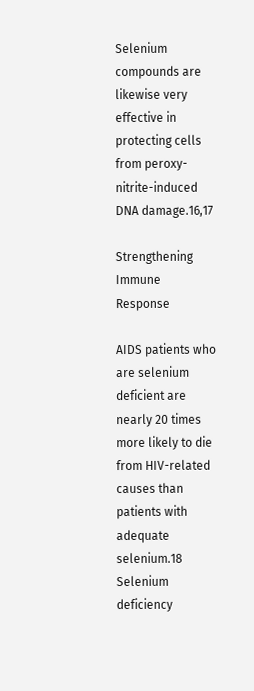Selenium compounds are likewise very effective in protecting cells from peroxy-nitrite-induced DNA damage.16,17

Strengthening Immune Response

AIDS patients who are selenium deficient are nearly 20 times more likely to die from HIV-related causes than patients with adequate selenium.18 Selenium deficiency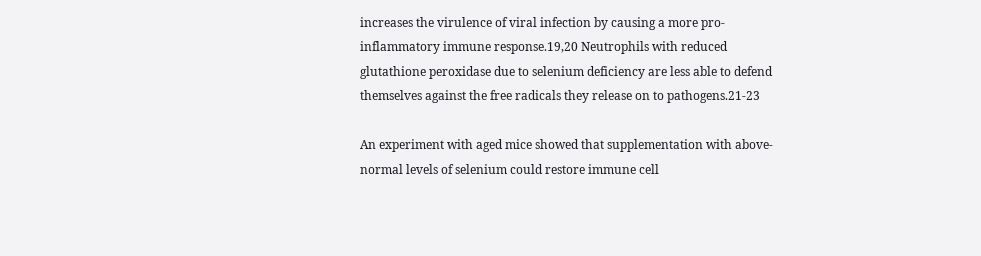increases the virulence of viral infection by causing a more pro-inflammatory immune response.19,20 Neutrophils with reduced glutathione peroxidase due to selenium deficiency are less able to defend themselves against the free radicals they release on to pathogens.21-23

An experiment with aged mice showed that supplementation with above-normal levels of selenium could restore immune cell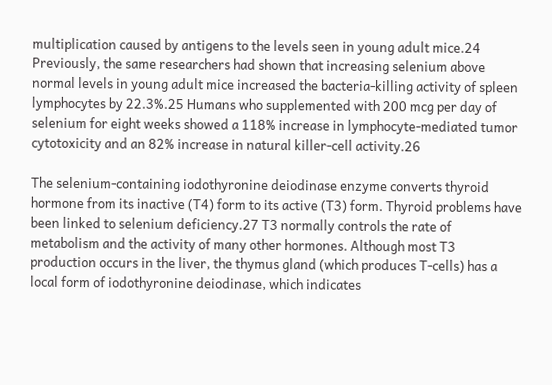multiplication caused by antigens to the levels seen in young adult mice.24 Previously, the same researchers had shown that increasing selenium above normal levels in young adult mice increased the bacteria-killing activity of spleen lymphocytes by 22.3%.25 Humans who supplemented with 200 mcg per day of selenium for eight weeks showed a 118% increase in lymphocyte-mediated tumor cytotoxicity and an 82% increase in natural killer-cell activity.26

The selenium-containing iodothyronine deiodinase enzyme converts thyroid hormone from its inactive (T4) form to its active (T3) form. Thyroid problems have been linked to selenium deficiency.27 T3 normally controls the rate of metabolism and the activity of many other hormones. Although most T3 production occurs in the liver, the thymus gland (which produces T-cells) has a local form of iodothyronine deiodinase, which indicates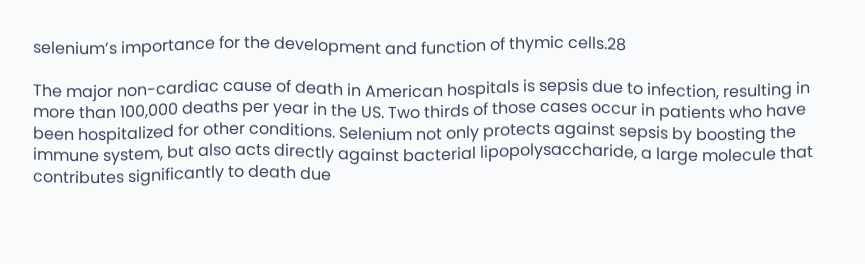selenium’s importance for the development and function of thymic cells.28

The major non-cardiac cause of death in American hospitals is sepsis due to infection, resulting in more than 100,000 deaths per year in the US. Two thirds of those cases occur in patients who have been hospitalized for other conditions. Selenium not only protects against sepsis by boosting the immune system, but also acts directly against bacterial lipopolysaccharide, a large molecule that contributes significantly to death due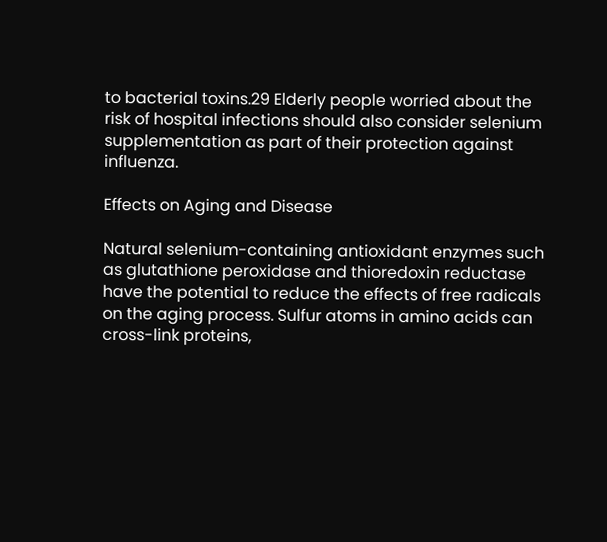to bacterial toxins.29 Elderly people worried about the risk of hospital infections should also consider selenium supplementation as part of their protection against influenza.

Effects on Aging and Disease

Natural selenium-containing antioxidant enzymes such as glutathione peroxidase and thioredoxin reductase have the potential to reduce the effects of free radicals on the aging process. Sulfur atoms in amino acids can cross-link proteins,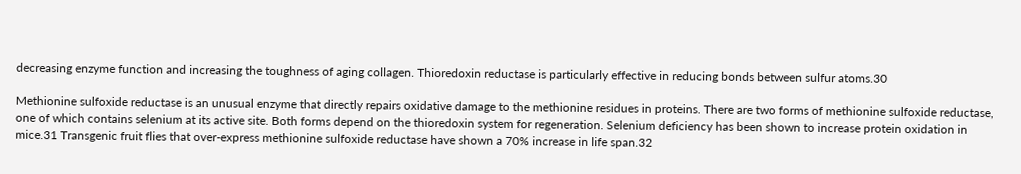decreasing enzyme function and increasing the toughness of aging collagen. Thioredoxin reductase is particularly effective in reducing bonds between sulfur atoms.30

Methionine sulfoxide reductase is an unusual enzyme that directly repairs oxidative damage to the methionine residues in proteins. There are two forms of methionine sulfoxide reductase, one of which contains selenium at its active site. Both forms depend on the thioredoxin system for regeneration. Selenium deficiency has been shown to increase protein oxidation in mice.31 Transgenic fruit flies that over-express methionine sulfoxide reductase have shown a 70% increase in life span.32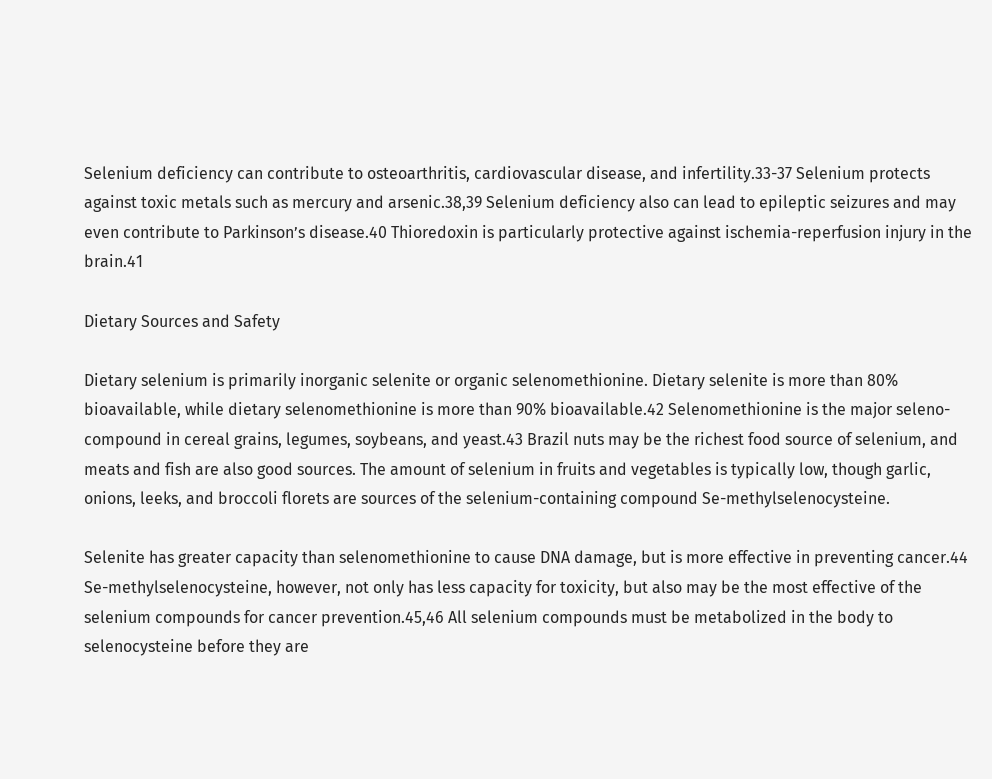Selenium deficiency can contribute to osteoarthritis, cardiovascular disease, and infertility.33-37 Selenium protects against toxic metals such as mercury and arsenic.38,39 Selenium deficiency also can lead to epileptic seizures and may even contribute to Parkinson’s disease.40 Thioredoxin is particularly protective against ischemia-reperfusion injury in the brain.41

Dietary Sources and Safety

Dietary selenium is primarily inorganic selenite or organic selenomethionine. Dietary selenite is more than 80% bioavailable, while dietary selenomethionine is more than 90% bioavailable.42 Selenomethionine is the major seleno-compound in cereal grains, legumes, soybeans, and yeast.43 Brazil nuts may be the richest food source of selenium, and meats and fish are also good sources. The amount of selenium in fruits and vegetables is typically low, though garlic, onions, leeks, and broccoli florets are sources of the selenium-containing compound Se-methylselenocysteine.

Selenite has greater capacity than selenomethionine to cause DNA damage, but is more effective in preventing cancer.44 Se-methylselenocysteine, however, not only has less capacity for toxicity, but also may be the most effective of the selenium compounds for cancer prevention.45,46 All selenium compounds must be metabolized in the body to selenocysteine before they are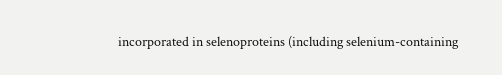incorporated in selenoproteins (including selenium-containing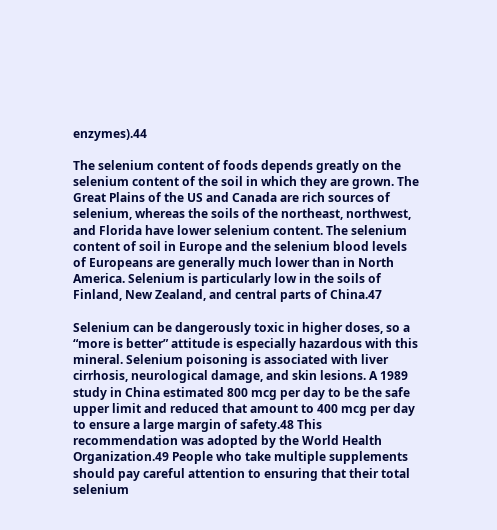enzymes).44

The selenium content of foods depends greatly on the selenium content of the soil in which they are grown. The Great Plains of the US and Canada are rich sources of selenium, whereas the soils of the northeast, northwest, and Florida have lower selenium content. The selenium content of soil in Europe and the selenium blood levels of Europeans are generally much lower than in North America. Selenium is particularly low in the soils of Finland, New Zealand, and central parts of China.47

Selenium can be dangerously toxic in higher doses, so a “more is better” attitude is especially hazardous with this mineral. Selenium poisoning is associated with liver cirrhosis, neurological damage, and skin lesions. A 1989 study in China estimated 800 mcg per day to be the safe upper limit and reduced that amount to 400 mcg per day to ensure a large margin of safety.48 This recommendation was adopted by the World Health Organization.49 People who take multiple supplements should pay careful attention to ensuring that their total selenium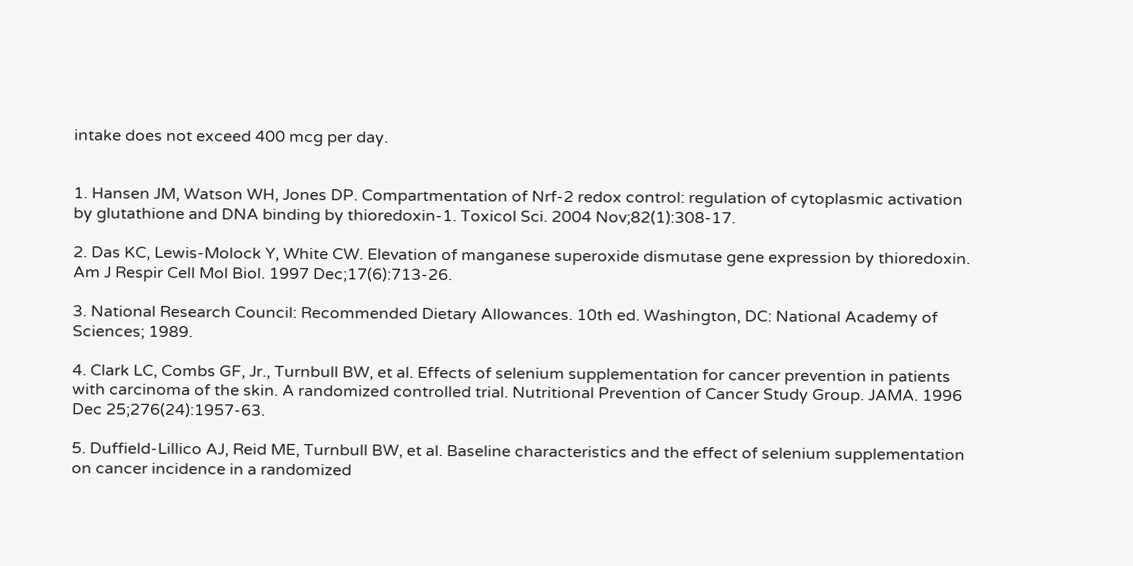intake does not exceed 400 mcg per day.


1. Hansen JM, Watson WH, Jones DP. Compartmentation of Nrf-2 redox control: regulation of cytoplasmic activation by glutathione and DNA binding by thioredoxin-1. Toxicol Sci. 2004 Nov;82(1):308-17.

2. Das KC, Lewis-Molock Y, White CW. Elevation of manganese superoxide dismutase gene expression by thioredoxin. Am J Respir Cell Mol Biol. 1997 Dec;17(6):713-26.

3. National Research Council: Recommended Dietary Allowances. 10th ed. Washington, DC: National Academy of Sciences; 1989.

4. Clark LC, Combs GF, Jr., Turnbull BW, et al. Effects of selenium supplementation for cancer prevention in patients with carcinoma of the skin. A randomized controlled trial. Nutritional Prevention of Cancer Study Group. JAMA. 1996 Dec 25;276(24):1957-63.

5. Duffield-Lillico AJ, Reid ME, Turnbull BW, et al. Baseline characteristics and the effect of selenium supplementation on cancer incidence in a randomized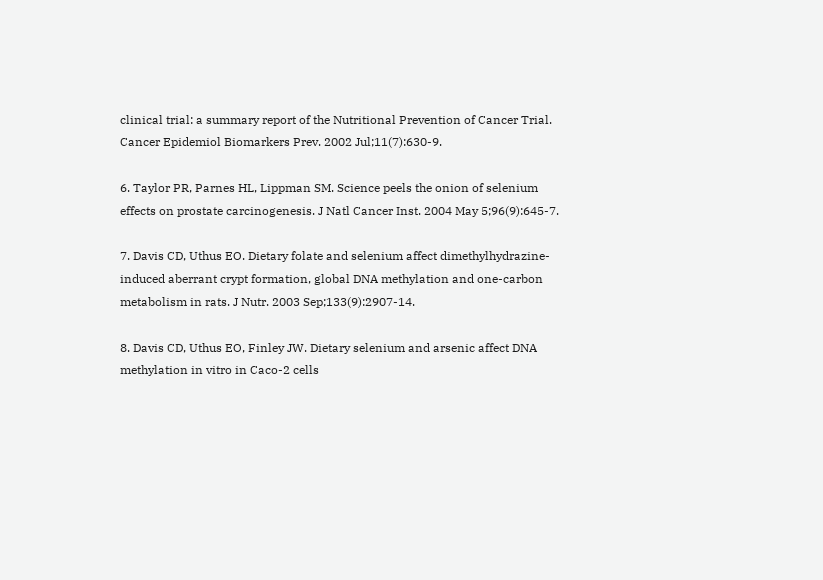clinical trial: a summary report of the Nutritional Prevention of Cancer Trial. Cancer Epidemiol Biomarkers Prev. 2002 Jul;11(7):630-9.

6. Taylor PR, Parnes HL, Lippman SM. Science peels the onion of selenium effects on prostate carcinogenesis. J Natl Cancer Inst. 2004 May 5;96(9):645-7.

7. Davis CD, Uthus EO. Dietary folate and selenium affect dimethylhydrazine-induced aberrant crypt formation, global DNA methylation and one-carbon metabolism in rats. J Nutr. 2003 Sep;133(9):2907-14.

8. Davis CD, Uthus EO, Finley JW. Dietary selenium and arsenic affect DNA methylation in vitro in Caco-2 cells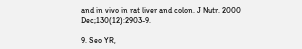and in vivo in rat liver and colon. J Nutr. 2000 Dec;130(12):2903-9.

9. Seo YR,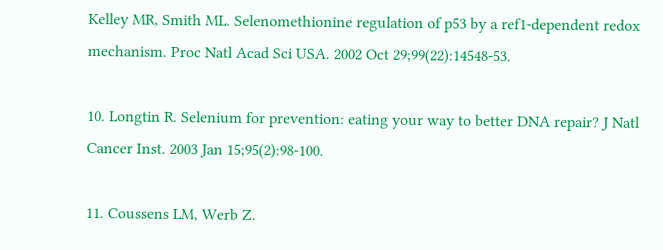Kelley MR, Smith ML. Selenomethionine regulation of p53 by a ref1-dependent redox mechanism. Proc Natl Acad Sci USA. 2002 Oct 29;99(22):14548-53.

10. Longtin R. Selenium for prevention: eating your way to better DNA repair? J Natl Cancer Inst. 2003 Jan 15;95(2):98-100.

11. Coussens LM, Werb Z.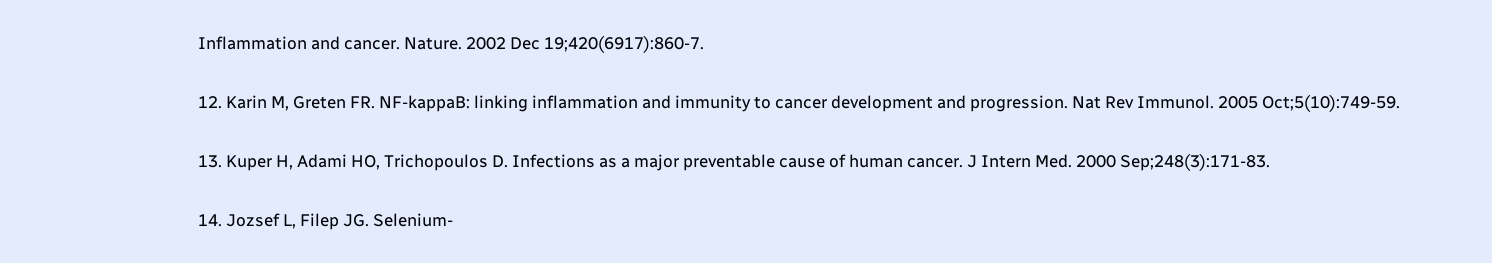Inflammation and cancer. Nature. 2002 Dec 19;420(6917):860-7.

12. Karin M, Greten FR. NF-kappaB: linking inflammation and immunity to cancer development and progression. Nat Rev Immunol. 2005 Oct;5(10):749-59.

13. Kuper H, Adami HO, Trichopoulos D. Infections as a major preventable cause of human cancer. J Intern Med. 2000 Sep;248(3):171-83.

14. Jozsef L, Filep JG. Selenium-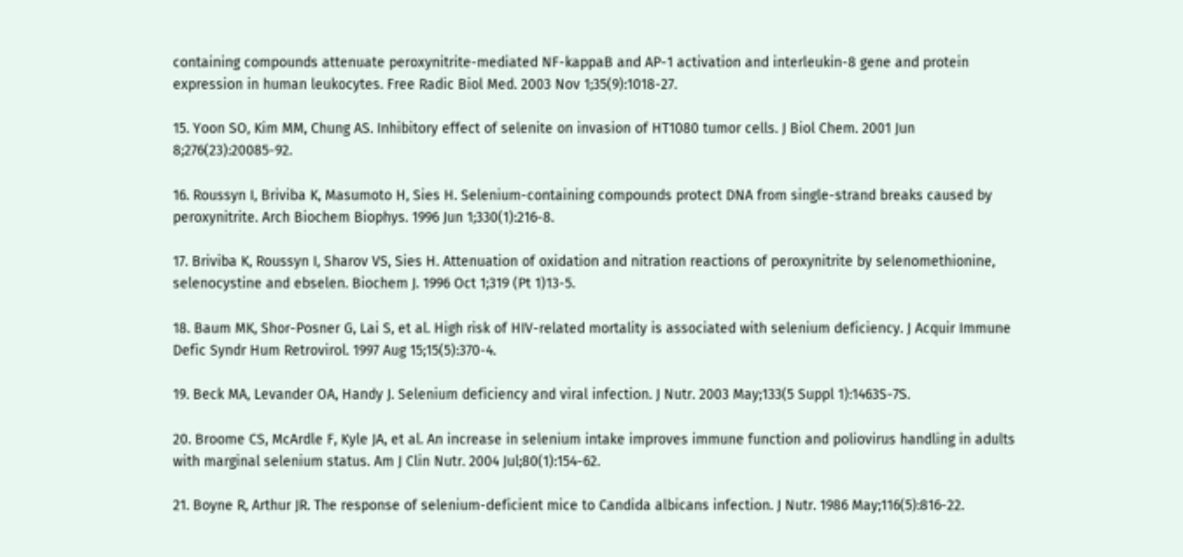containing compounds attenuate peroxynitrite-mediated NF-kappaB and AP-1 activation and interleukin-8 gene and protein expression in human leukocytes. Free Radic Biol Med. 2003 Nov 1;35(9):1018-27.

15. Yoon SO, Kim MM, Chung AS. Inhibitory effect of selenite on invasion of HT1080 tumor cells. J Biol Chem. 2001 Jun 8;276(23):20085-92.

16. Roussyn I, Briviba K, Masumoto H, Sies H. Selenium-containing compounds protect DNA from single-strand breaks caused by peroxynitrite. Arch Biochem Biophys. 1996 Jun 1;330(1):216-8.

17. Briviba K, Roussyn I, Sharov VS, Sies H. Attenuation of oxidation and nitration reactions of peroxynitrite by selenomethionine, selenocystine and ebselen. Biochem J. 1996 Oct 1;319 (Pt 1)13-5.

18. Baum MK, Shor-Posner G, Lai S, et al. High risk of HIV-related mortality is associated with selenium deficiency. J Acquir Immune Defic Syndr Hum Retrovirol. 1997 Aug 15;15(5):370-4.

19. Beck MA, Levander OA, Handy J. Selenium deficiency and viral infection. J Nutr. 2003 May;133(5 Suppl 1):1463S-7S.

20. Broome CS, McArdle F, Kyle JA, et al. An increase in selenium intake improves immune function and poliovirus handling in adults with marginal selenium status. Am J Clin Nutr. 2004 Jul;80(1):154-62.

21. Boyne R, Arthur JR. The response of selenium-deficient mice to Candida albicans infection. J Nutr. 1986 May;116(5):816-22.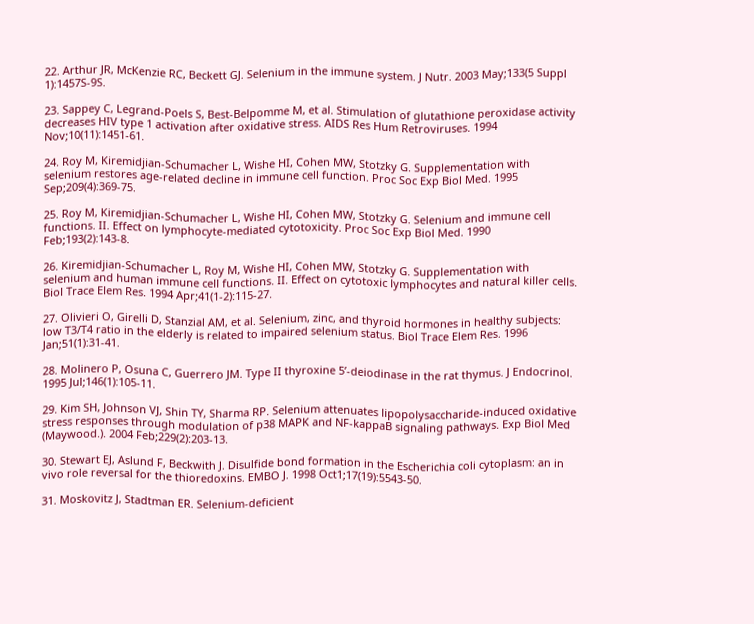22. Arthur JR, McKenzie RC, Beckett GJ. Selenium in the immune system. J Nutr. 2003 May;133(5 Suppl 1):1457S-9S.

23. Sappey C, Legrand-Poels S, Best-Belpomme M, et al. Stimulation of glutathione peroxidase activity decreases HIV type 1 activation after oxidative stress. AIDS Res Hum Retroviruses. 1994 Nov;10(11):1451-61.

24. Roy M, Kiremidjian-Schumacher L, Wishe HI, Cohen MW, Stotzky G. Supplementation with selenium restores age-related decline in immune cell function. Proc Soc Exp Biol Med. 1995 Sep;209(4):369-75.

25. Roy M, Kiremidjian-Schumacher L, Wishe HI, Cohen MW, Stotzky G. Selenium and immune cell functions. II. Effect on lymphocyte-mediated cytotoxicity. Proc Soc Exp Biol Med. 1990 Feb;193(2):143-8.

26. Kiremidjian-Schumacher L, Roy M, Wishe HI, Cohen MW, Stotzky G. Supplementation with selenium and human immune cell functions. II. Effect on cytotoxic lymphocytes and natural killer cells. Biol Trace Elem Res. 1994 Apr;41(1-2):115-27.

27. Olivieri O, Girelli D, Stanzial AM, et al. Selenium, zinc, and thyroid hormones in healthy subjects: low T3/T4 ratio in the elderly is related to impaired selenium status. Biol Trace Elem Res. 1996 Jan;51(1):31-41.

28. Molinero P, Osuna C, Guerrero JM. Type II thyroxine 5’-deiodinase in the rat thymus. J Endocrinol. 1995 Jul;146(1):105-11.

29. Kim SH, Johnson VJ, Shin TY, Sharma RP. Selenium attenuates lipopolysaccharide-induced oxidative stress responses through modulation of p38 MAPK and NF-kappaB signaling pathways. Exp Biol Med (Maywood.). 2004 Feb;229(2):203-13.

30. Stewart EJ, Aslund F, Beckwith J. Disulfide bond formation in the Escherichia coli cytoplasm: an in vivo role reversal for the thioredoxins. EMBO J. 1998 Oct1;17(19):5543-50.

31. Moskovitz J, Stadtman ER. Selenium-deficient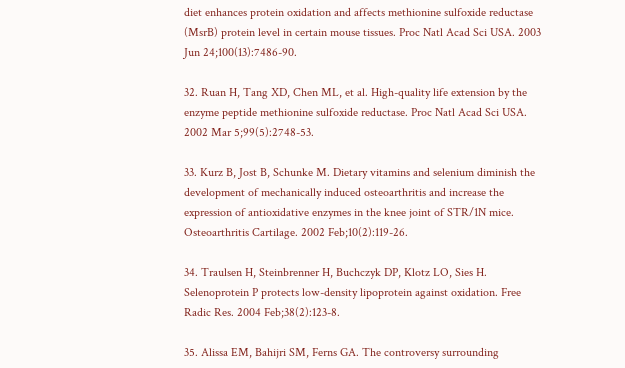diet enhances protein oxidation and affects methionine sulfoxide reductase (MsrB) protein level in certain mouse tissues. Proc Natl Acad Sci USA. 2003 Jun 24;100(13):7486-90.

32. Ruan H, Tang XD, Chen ML, et al. High-quality life extension by the enzyme peptide methionine sulfoxide reductase. Proc Natl Acad Sci USA. 2002 Mar 5;99(5):2748-53.

33. Kurz B, Jost B, Schunke M. Dietary vitamins and selenium diminish the development of mechanically induced osteoarthritis and increase the expression of antioxidative enzymes in the knee joint of STR/1N mice. Osteoarthritis Cartilage. 2002 Feb;10(2):119-26.

34. Traulsen H, Steinbrenner H, Buchczyk DP, Klotz LO, Sies H. Selenoprotein P protects low-density lipoprotein against oxidation. Free Radic Res. 2004 Feb;38(2):123-8.

35. Alissa EM, Bahijri SM, Ferns GA. The controversy surrounding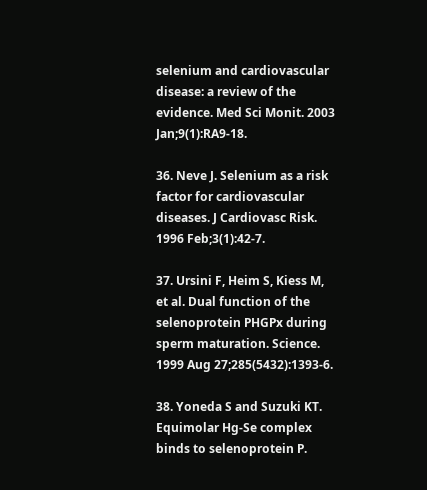selenium and cardiovascular disease: a review of the evidence. Med Sci Monit. 2003 Jan;9(1):RA9-18.

36. Neve J. Selenium as a risk factor for cardiovascular diseases. J Cardiovasc Risk. 1996 Feb;3(1):42-7.

37. Ursini F, Heim S, Kiess M, et al. Dual function of the selenoprotein PHGPx during sperm maturation. Science. 1999 Aug 27;285(5432):1393-6.

38. Yoneda S and Suzuki KT. Equimolar Hg-Se complex binds to selenoprotein P.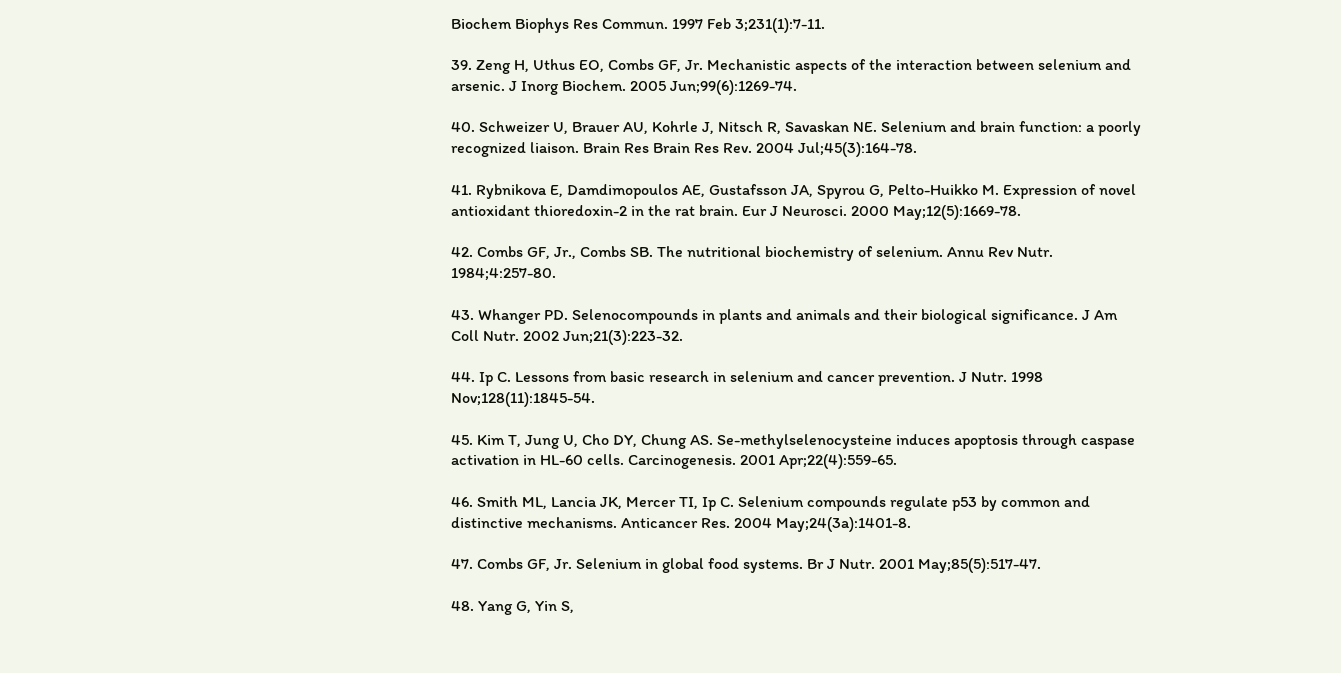Biochem Biophys Res Commun. 1997 Feb 3;231(1):7-11.

39. Zeng H, Uthus EO, Combs GF, Jr. Mechanistic aspects of the interaction between selenium and arsenic. J Inorg Biochem. 2005 Jun;99(6):1269-74.

40. Schweizer U, Brauer AU, Kohrle J, Nitsch R, Savaskan NE. Selenium and brain function: a poorly recognized liaison. Brain Res Brain Res Rev. 2004 Jul;45(3):164-78.

41. Rybnikova E, Damdimopoulos AE, Gustafsson JA, Spyrou G, Pelto-Huikko M. Expression of novel antioxidant thioredoxin-2 in the rat brain. Eur J Neurosci. 2000 May;12(5):1669-78.

42. Combs GF, Jr., Combs SB. The nutritional biochemistry of selenium. Annu Rev Nutr. 1984;4:257-80.

43. Whanger PD. Selenocompounds in plants and animals and their biological significance. J Am Coll Nutr. 2002 Jun;21(3):223-32.

44. Ip C. Lessons from basic research in selenium and cancer prevention. J Nutr. 1998 Nov;128(11):1845-54.

45. Kim T, Jung U, Cho DY, Chung AS. Se-methylselenocysteine induces apoptosis through caspase activation in HL-60 cells. Carcinogenesis. 2001 Apr;22(4):559-65.

46. Smith ML, Lancia JK, Mercer TI, Ip C. Selenium compounds regulate p53 by common and distinctive mechanisms. Anticancer Res. 2004 May;24(3a):1401-8.

47. Combs GF, Jr. Selenium in global food systems. Br J Nutr. 2001 May;85(5):517-47.

48. Yang G, Yin S,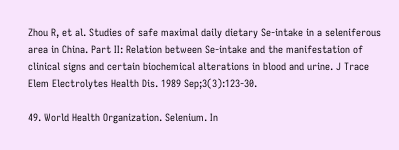Zhou R, et al. Studies of safe maximal daily dietary Se-intake in a seleniferous area in China. Part II: Relation between Se-intake and the manifestation of clinical signs and certain biochemical alterations in blood and urine. J Trace Elem Electrolytes Health Dis. 1989 Sep;3(3):123-30.

49. World Health Organization. Selenium. In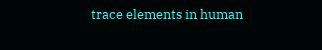trace elements in human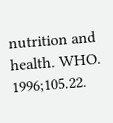nutrition and health. WHO. 1996;105.22.